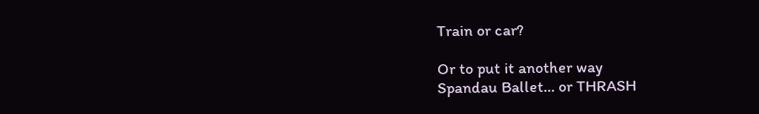Train or car?

Or to put it another way
Spandau Ballet… or THRASH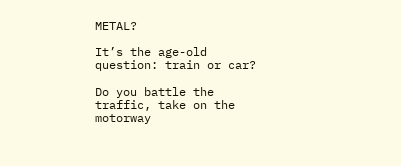METAL?

It’s the age-old question: train or car?

Do you battle the traffic, take on the motorway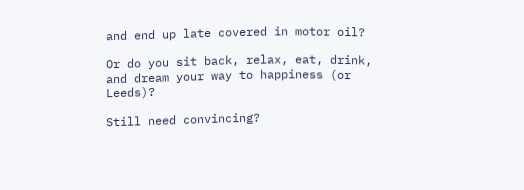and end up late covered in motor oil?

Or do you sit back, relax, eat, drink, and dream your way to happiness (or Leeds)?

Still need convincing?